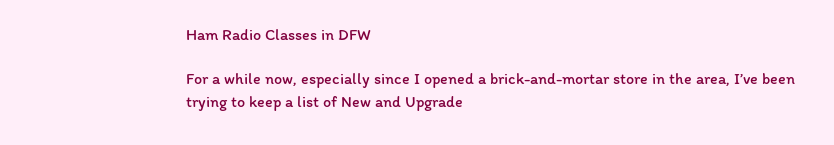Ham Radio Classes in DFW

For a while now, especially since I opened a brick-and-mortar store in the area, I’ve been trying to keep a list of New and Upgrade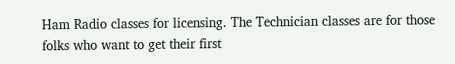Ham Radio classes for licensing. The Technician classes are for those folks who want to get their first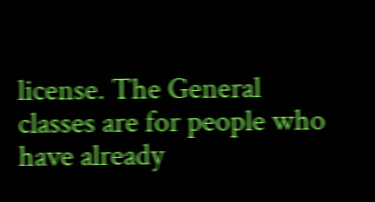license. The General classes are for people who have already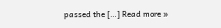passed the […] Read more »